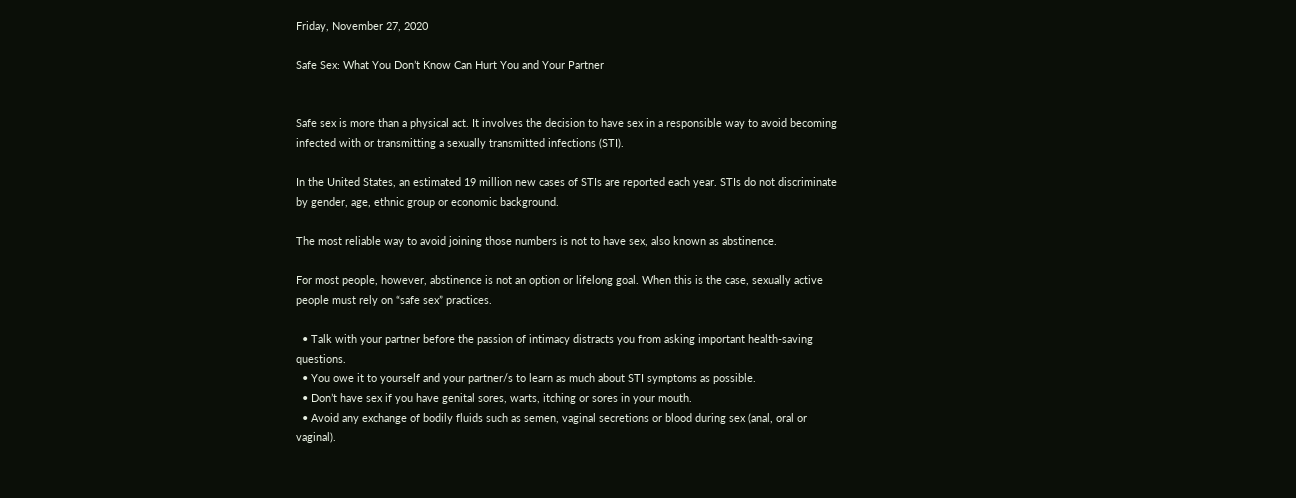Friday, November 27, 2020

Safe Sex: What You Don’t Know Can Hurt You and Your Partner


Safe sex is more than a physical act. It involves the decision to have sex in a responsible way to avoid becoming infected with or transmitting a sexually transmitted infections (STI).

In the United States, an estimated 19 million new cases of STIs are reported each year. STIs do not discriminate by gender, age, ethnic group or economic background.

The most reliable way to avoid joining those numbers is not to have sex, also known as abstinence.

For most people, however, abstinence is not an option or lifelong goal. When this is the case, sexually active people must rely on “safe sex” practices.

  • Talk with your partner before the passion of intimacy distracts you from asking important health-saving questions.
  • You owe it to yourself and your partner/s to learn as much about STI symptoms as possible.
  • Don’t have sex if you have genital sores, warts, itching or sores in your mouth.
  • Avoid any exchange of bodily fluids such as semen, vaginal secretions or blood during sex (anal, oral or vaginal).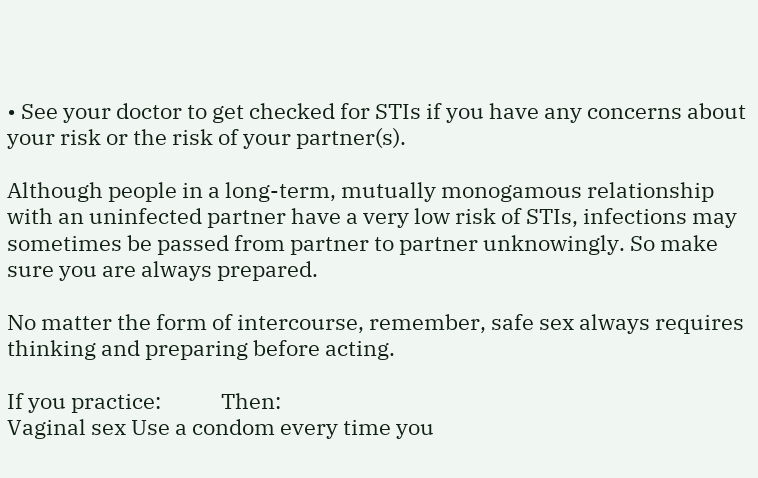• See your doctor to get checked for STIs if you have any concerns about your risk or the risk of your partner(s).

Although people in a long-term, mutually monogamous relationship with an uninfected partner have a very low risk of STIs, infections may sometimes be passed from partner to partner unknowingly. So make sure you are always prepared.

No matter the form of intercourse, remember, safe sex always requires thinking and preparing before acting.

If you practice:            Then:
Vaginal sex Use a condom every time you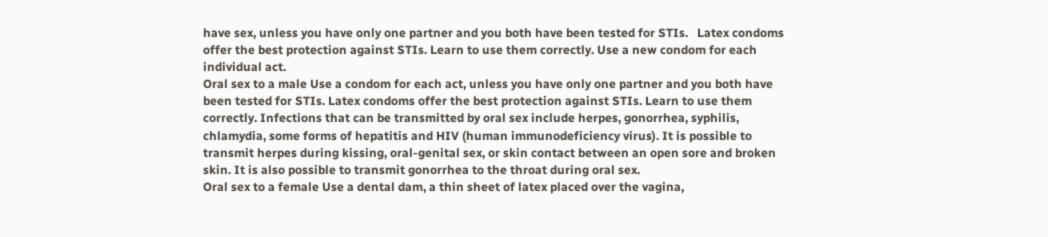have sex, unless you have only one partner and you both have been tested for STIs.   Latex condoms offer the best protection against STIs. Learn to use them correctly. Use a new condom for each individual act.
Oral sex to a male Use a condom for each act, unless you have only one partner and you both have been tested for STIs. Latex condoms offer the best protection against STIs. Learn to use them correctly. Infections that can be transmitted by oral sex include herpes, gonorrhea, syphilis, chlamydia, some forms of hepatitis and HIV (human immunodeficiency virus). It is possible to transmit herpes during kissing, oral-genital sex, or skin contact between an open sore and broken skin. It is also possible to transmit gonorrhea to the throat during oral sex.
Oral sex to a female Use a dental dam, a thin sheet of latex placed over the vagina,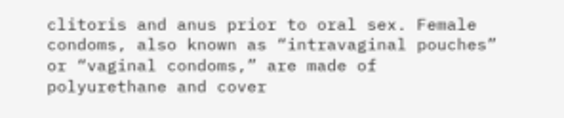clitoris and anus prior to oral sex. Female condoms, also known as “intravaginal pouches” or “vaginal condoms,” are made of polyurethane and cover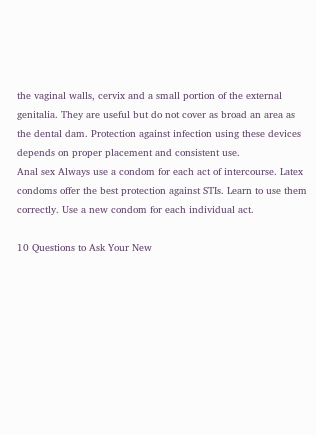the vaginal walls, cervix and a small portion of the external genitalia. They are useful but do not cover as broad an area as the dental dam. Protection against infection using these devices depends on proper placement and consistent use.
Anal sex Always use a condom for each act of intercourse. Latex condoms offer the best protection against STIs. Learn to use them correctly. Use a new condom for each individual act.

10 Questions to Ask Your New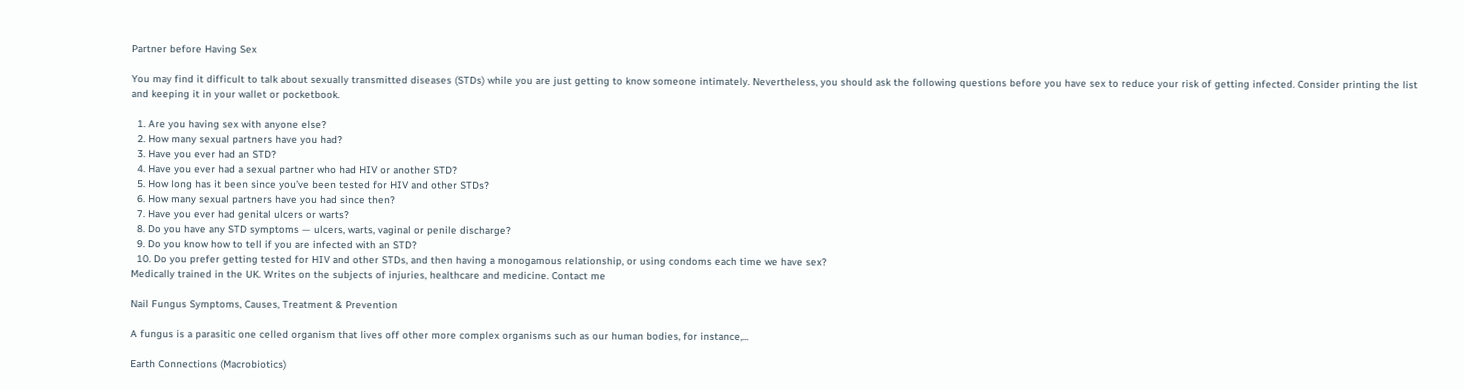Partner before Having Sex

You may find it difficult to talk about sexually transmitted diseases (STDs) while you are just getting to know someone intimately. Nevertheless, you should ask the following questions before you have sex to reduce your risk of getting infected. Consider printing the list and keeping it in your wallet or pocketbook.

  1. Are you having sex with anyone else?
  2. How many sexual partners have you had?
  3. Have you ever had an STD?
  4. Have you ever had a sexual partner who had HIV or another STD?
  5. How long has it been since you’ve been tested for HIV and other STDs?
  6. How many sexual partners have you had since then?
  7. Have you ever had genital ulcers or warts?
  8. Do you have any STD symptoms — ulcers, warts, vaginal or penile discharge?
  9. Do you know how to tell if you are infected with an STD?
  10. Do you prefer getting tested for HIV and other STDs, and then having a monogamous relationship, or using condoms each time we have sex?
Medically trained in the UK. Writes on the subjects of injuries, healthcare and medicine. Contact me

Nail Fungus Symptoms, Causes, Treatment & Prevention

A fungus is a parasitic one celled organism that lives off other more complex organisms such as our human bodies, for instance,...

Earth Connections (Macrobiotics)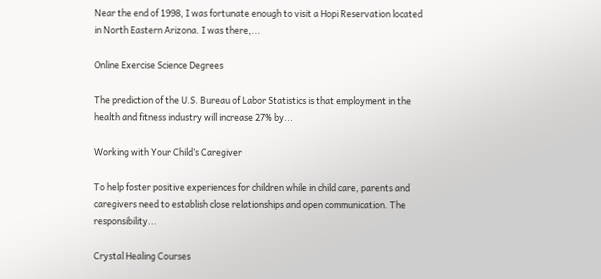Near the end of 1998, I was fortunate enough to visit a Hopi Reservation located in North Eastern Arizona. I was there,...

Online Exercise Science Degrees

The prediction of the U.S. Bureau of Labor Statistics is that employment in the health and fitness industry will increase 27% by...

Working with Your Child’s Caregiver

To help foster positive experiences for children while in child care, parents and caregivers need to establish close relationships and open communication. The responsibility...

Crystal Healing Courses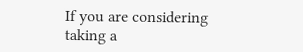If you are considering taking a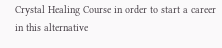Crystal Healing Course in order to start a career in this alternative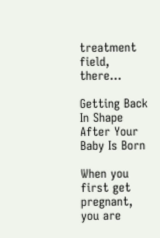treatment field, there...

Getting Back In Shape After Your Baby Is Born

When you first get pregnant, you are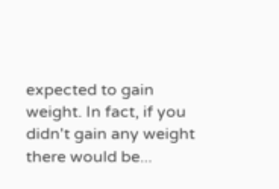expected to gain weight. In fact, if you didn't gain any weight there would be...